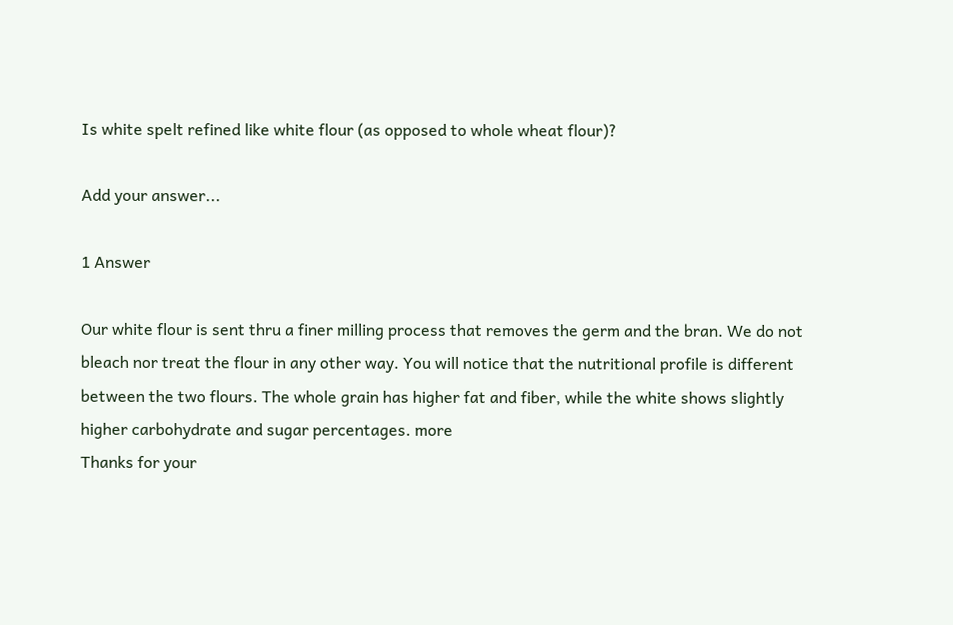Is white spelt refined like white flour (as opposed to whole wheat flour)?

Add your answer...

1 Answer

Our white flour is sent thru a finer milling process that removes the germ and the bran. We do not bleach nor treat the flour in any other way. You will notice that the nutritional profile is different between the two flours. The whole grain has higher fat and fiber, while the white shows slightly higher carbohydrate and sugar percentages. more
Thanks for your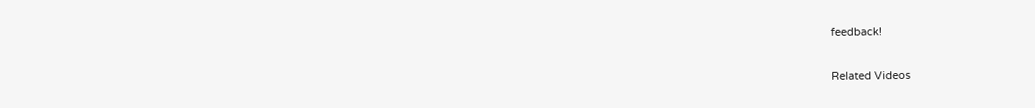feedback!

Related Videos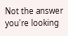Not the answer you're looking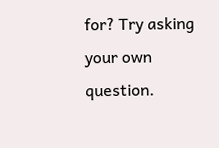for? Try asking your own question.